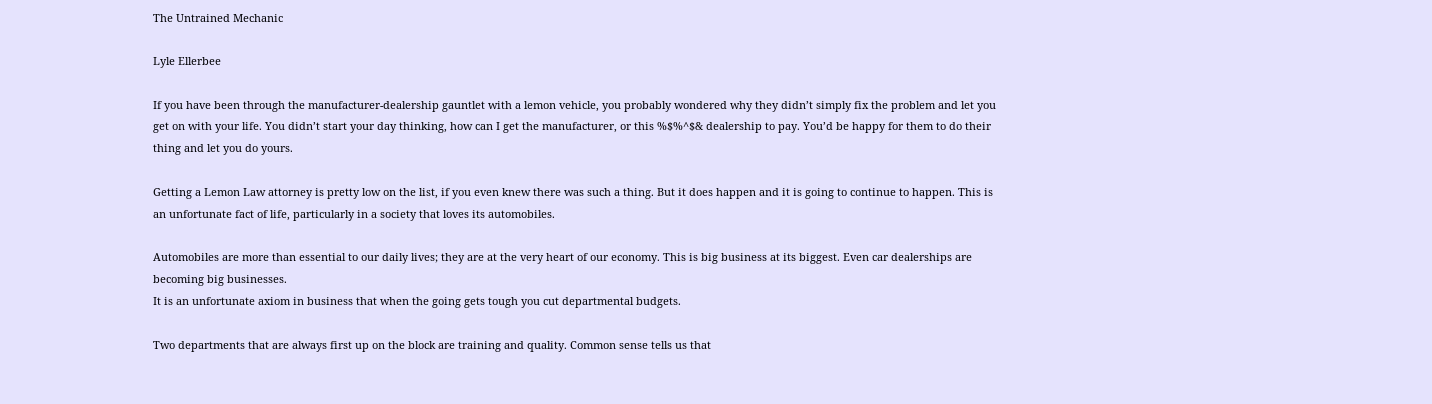The Untrained Mechanic

Lyle Ellerbee

If you have been through the manufacturer-dealership gauntlet with a lemon vehicle, you probably wondered why they didn’t simply fix the problem and let you get on with your life. You didn’t start your day thinking, how can I get the manufacturer, or this %$%^$& dealership to pay. You’d be happy for them to do their thing and let you do yours.

Getting a Lemon Law attorney is pretty low on the list, if you even knew there was such a thing. But it does happen and it is going to continue to happen. This is an unfortunate fact of life, particularly in a society that loves its automobiles.

Automobiles are more than essential to our daily lives; they are at the very heart of our economy. This is big business at its biggest. Even car dealerships are becoming big businesses.
It is an unfortunate axiom in business that when the going gets tough you cut departmental budgets.

Two departments that are always first up on the block are training and quality. Common sense tells us that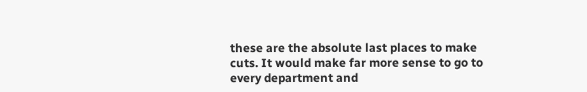these are the absolute last places to make cuts. It would make far more sense to go to every department and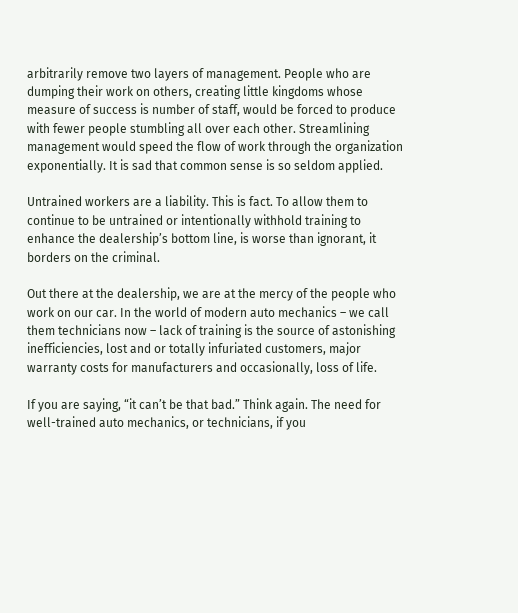arbitrarily remove two layers of management. People who are dumping their work on others, creating little kingdoms whose measure of success is number of staff, would be forced to produce with fewer people stumbling all over each other. Streamlining management would speed the flow of work through the organization exponentially. It is sad that common sense is so seldom applied.

Untrained workers are a liability. This is fact. To allow them to continue to be untrained or intentionally withhold training to enhance the dealership’s bottom line, is worse than ignorant, it borders on the criminal.

Out there at the dealership, we are at the mercy of the people who work on our car. In the world of modern auto mechanics – we call them technicians now – lack of training is the source of astonishing inefficiencies, lost and or totally infuriated customers, major warranty costs for manufacturers and occasionally, loss of life.

If you are saying, “it can’t be that bad.” Think again. The need for well-trained auto mechanics, or technicians, if you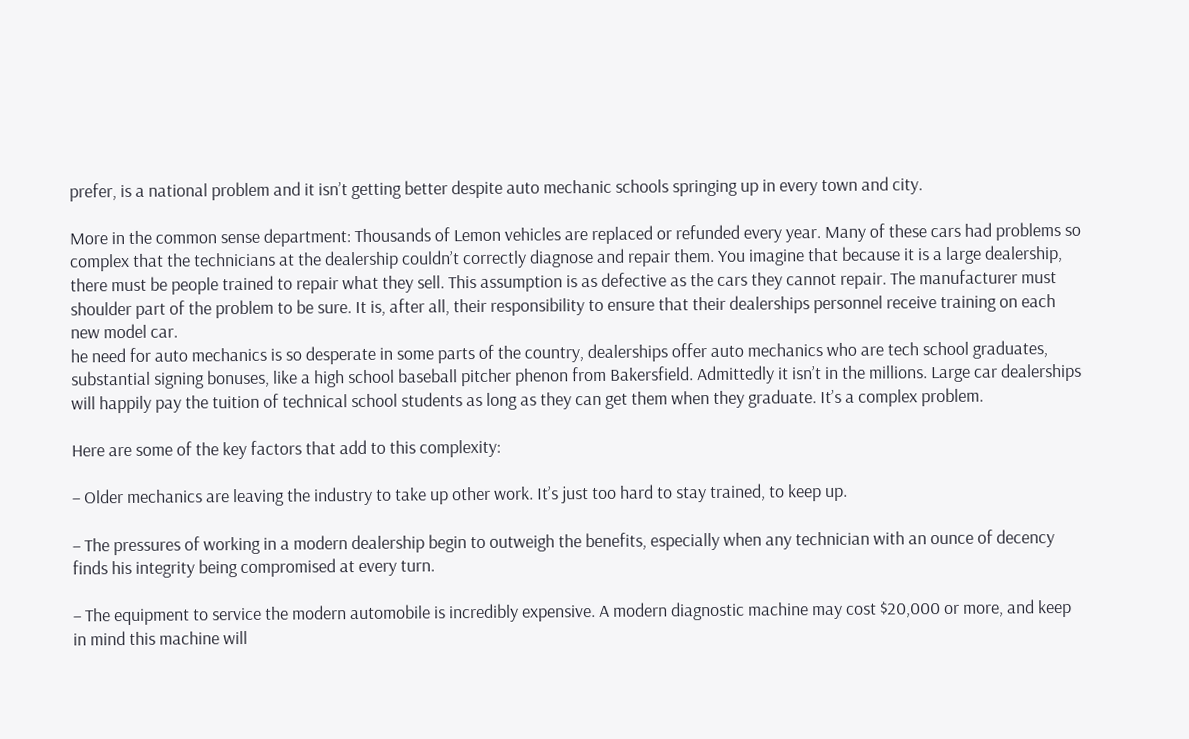prefer, is a national problem and it isn’t getting better despite auto mechanic schools springing up in every town and city.

More in the common sense department: Thousands of Lemon vehicles are replaced or refunded every year. Many of these cars had problems so complex that the technicians at the dealership couldn’t correctly diagnose and repair them. You imagine that because it is a large dealership, there must be people trained to repair what they sell. This assumption is as defective as the cars they cannot repair. The manufacturer must shoulder part of the problem to be sure. It is, after all, their responsibility to ensure that their dealerships personnel receive training on each new model car.
he need for auto mechanics is so desperate in some parts of the country, dealerships offer auto mechanics who are tech school graduates, substantial signing bonuses, like a high school baseball pitcher phenon from Bakersfield. Admittedly it isn’t in the millions. Large car dealerships will happily pay the tuition of technical school students as long as they can get them when they graduate. It’s a complex problem.

Here are some of the key factors that add to this complexity:

– Older mechanics are leaving the industry to take up other work. It’s just too hard to stay trained, to keep up.

– The pressures of working in a modern dealership begin to outweigh the benefits, especially when any technician with an ounce of decency finds his integrity being compromised at every turn.

– The equipment to service the modern automobile is incredibly expensive. A modern diagnostic machine may cost $20,000 or more, and keep in mind this machine will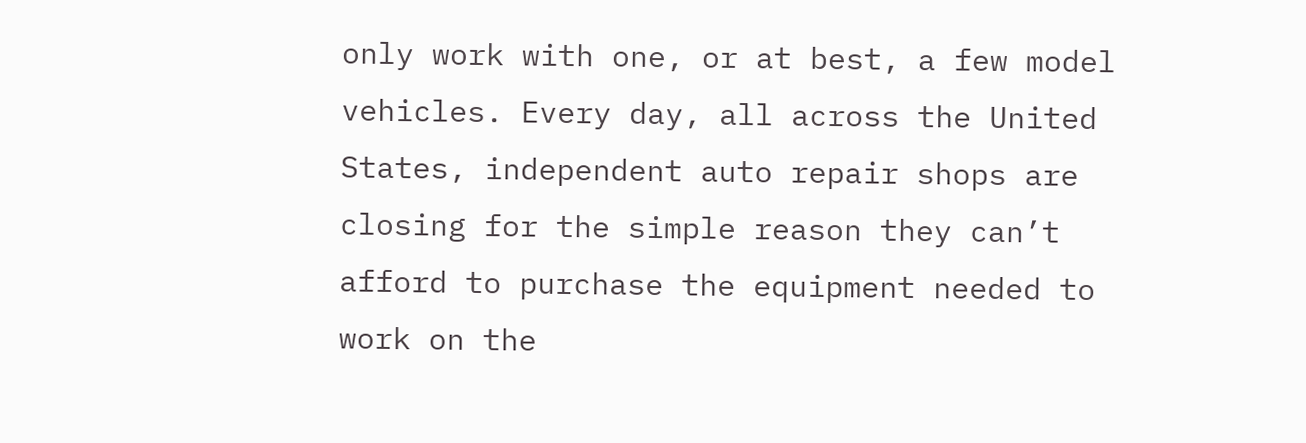only work with one, or at best, a few model vehicles. Every day, all across the United States, independent auto repair shops are closing for the simple reason they can’t afford to purchase the equipment needed to work on the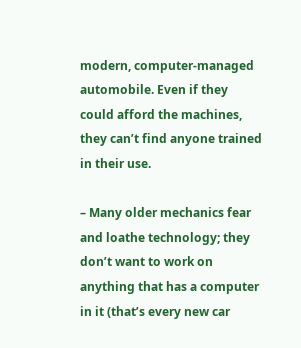modern, computer-managed automobile. Even if they could afford the machines, they can’t find anyone trained in their use.

– Many older mechanics fear and loathe technology; they don’t want to work on anything that has a computer in it (that’s every new car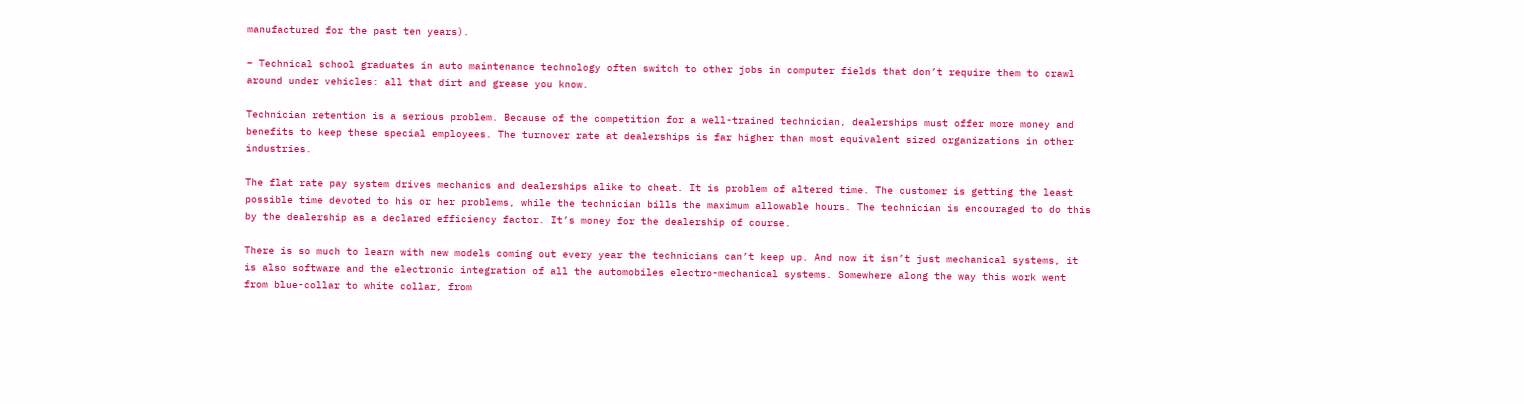manufactured for the past ten years).

– Technical school graduates in auto maintenance technology often switch to other jobs in computer fields that don’t require them to crawl around under vehicles: all that dirt and grease you know.

Technician retention is a serious problem. Because of the competition for a well-trained technician, dealerships must offer more money and benefits to keep these special employees. The turnover rate at dealerships is far higher than most equivalent sized organizations in other industries.

The flat rate pay system drives mechanics and dealerships alike to cheat. It is problem of altered time. The customer is getting the least possible time devoted to his or her problems, while the technician bills the maximum allowable hours. The technician is encouraged to do this by the dealership as a declared efficiency factor. It’s money for the dealership of course.

There is so much to learn with new models coming out every year the technicians can’t keep up. And now it isn’t just mechanical systems, it is also software and the electronic integration of all the automobiles electro-mechanical systems. Somewhere along the way this work went from blue-collar to white collar, from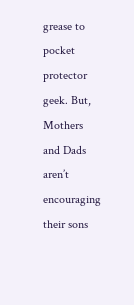grease to pocket protector geek. But, Mothers and Dads aren’t encouraging their sons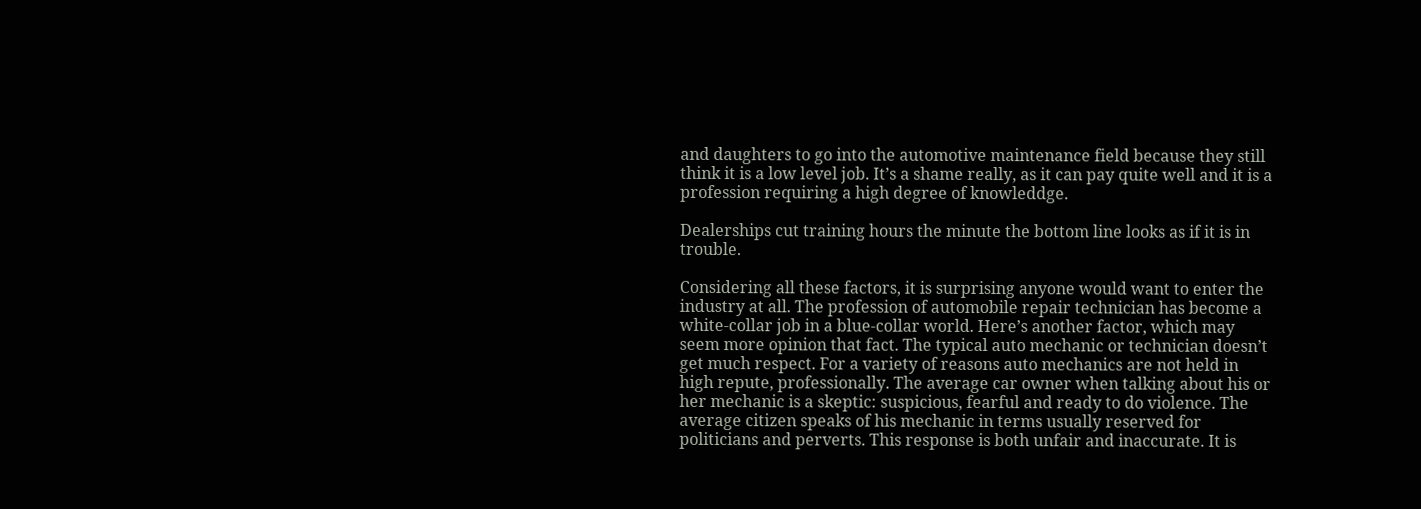and daughters to go into the automotive maintenance field because they still think it is a low level job. It’s a shame really, as it can pay quite well and it is a profession requiring a high degree of knowleddge.

Dealerships cut training hours the minute the bottom line looks as if it is in trouble.

Considering all these factors, it is surprising anyone would want to enter the industry at all. The profession of automobile repair technician has become a white-collar job in a blue-collar world. Here’s another factor, which may seem more opinion that fact. The typical auto mechanic or technician doesn’t get much respect. For a variety of reasons auto mechanics are not held in high repute, professionally. The average car owner when talking about his or her mechanic is a skeptic: suspicious, fearful and ready to do violence. The average citizen speaks of his mechanic in terms usually reserved for politicians and perverts. This response is both unfair and inaccurate. It is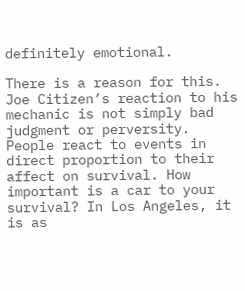definitely emotional.

There is a reason for this. Joe Citizen’s reaction to his mechanic is not simply bad judgment or perversity. People react to events in direct proportion to their affect on survival. How important is a car to your survival? In Los Angeles, it is as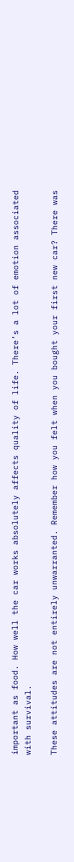important as food. How well the car works absolutely affects quality of life. There’s a lot of emotion associated with survival.

These attitudes are not entirely unwarranted. Remember how you felt when you bought your first new car? There was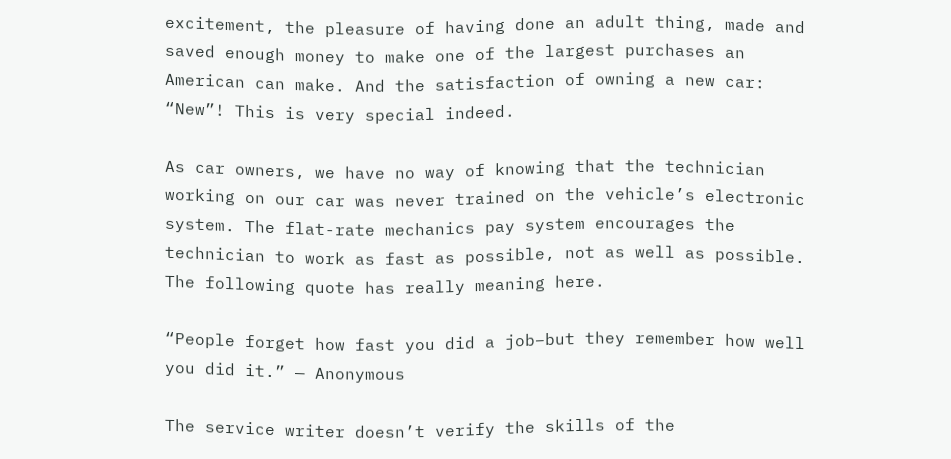excitement, the pleasure of having done an adult thing, made and saved enough money to make one of the largest purchases an American can make. And the satisfaction of owning a new car: “New”! This is very special indeed.

As car owners, we have no way of knowing that the technician working on our car was never trained on the vehicle’s electronic system. The flat-rate mechanics pay system encourages the technician to work as fast as possible, not as well as possible. The following quote has really meaning here.

“People forget how fast you did a job–but they remember how well you did it.” — Anonymous

The service writer doesn’t verify the skills of the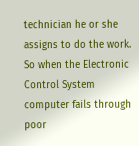technician he or she assigns to do the work. So when the Electronic Control System computer fails through poor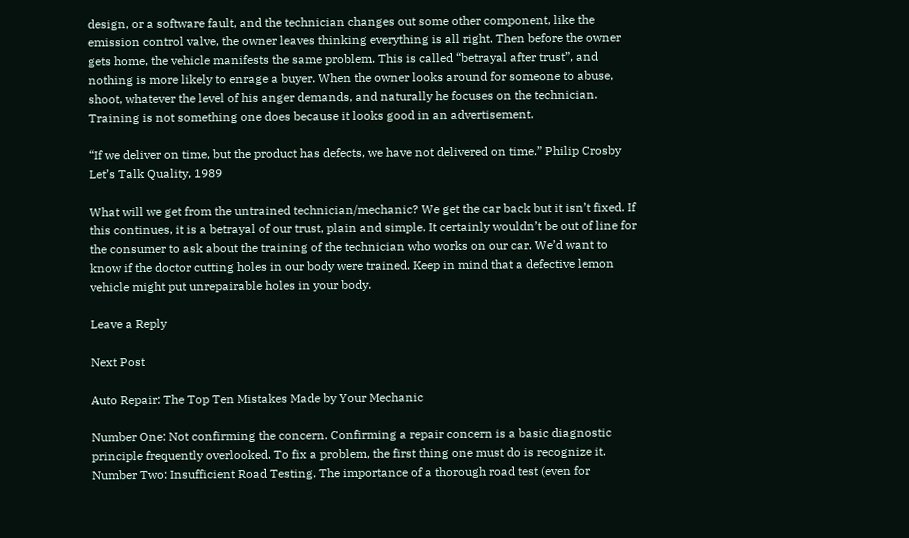design, or a software fault, and the technician changes out some other component, like the emission control valve, the owner leaves thinking everything is all right. Then before the owner gets home, the vehicle manifests the same problem. This is called “betrayal after trust”, and nothing is more likely to enrage a buyer. When the owner looks around for someone to abuse, shoot, whatever the level of his anger demands, and naturally he focuses on the technician. Training is not something one does because it looks good in an advertisement.

“If we deliver on time, but the product has defects, we have not delivered on time.” Philip Crosby Let’s Talk Quality, 1989

What will we get from the untrained technician/mechanic? We get the car back but it isn’t fixed. If this continues, it is a betrayal of our trust, plain and simple. It certainly wouldn’t be out of line for the consumer to ask about the training of the technician who works on our car. We’d want to know if the doctor cutting holes in our body were trained. Keep in mind that a defective lemon vehicle might put unrepairable holes in your body.

Leave a Reply

Next Post

Auto Repair: The Top Ten Mistakes Made by Your Mechanic

Number One: Not confirming the concern. Confirming a repair concern is a basic diagnostic principle frequently overlooked. To fix a problem, the first thing one must do is recognize it. Number Two: Insufficient Road Testing. The importance of a thorough road test (even for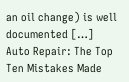an oil change) is well documented […]
Auto Repair: The Top Ten Mistakes Made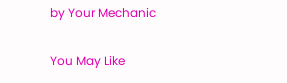by Your Mechanic

You May Like